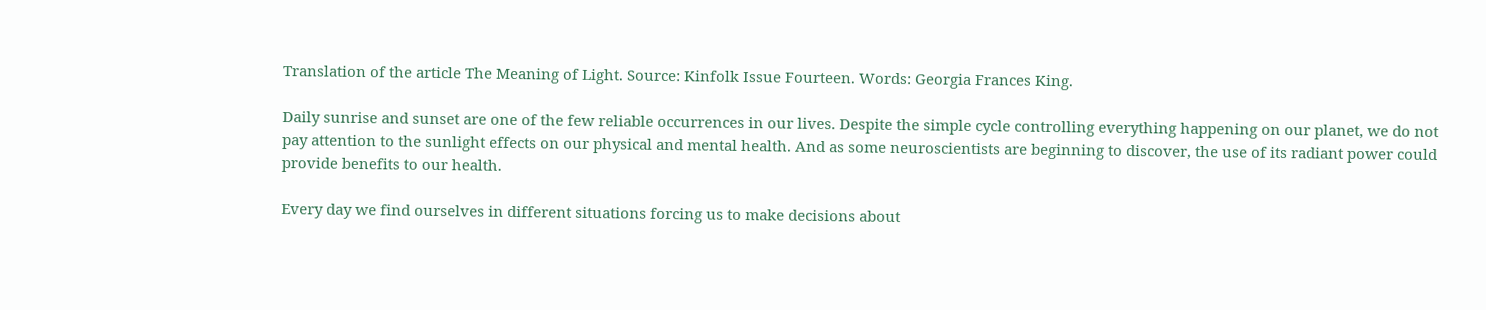Translation of the article The Meaning of Light. Source: Kinfolk Issue Fourteen. Words: Georgia Frances King.

Daily sunrise and sunset are one of the few reliable occurrences in our lives. Despite the simple cycle controlling everything happening on our planet, we do not pay attention to the sunlight effects on our physical and mental health. And as some neuroscientists are beginning to discover, the use of its radiant power could provide benefits to our health.

Every day we find ourselves in different situations forcing us to make decisions about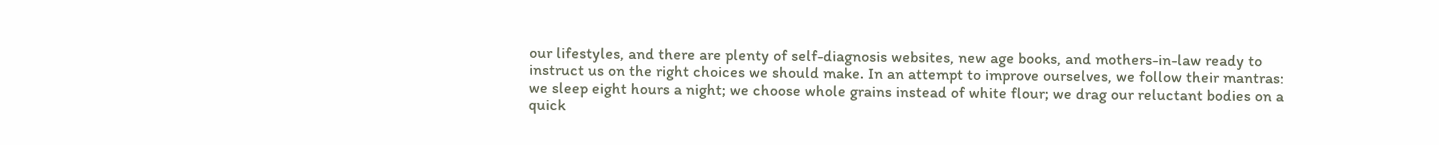our lifestyles, and there are plenty of self-diagnosis websites, new age books, and mothers-in-law ready to instruct us on the right choices we should make. In an attempt to improve ourselves, we follow their mantras: we sleep eight hours a night; we choose whole grains instead of white flour; we drag our reluctant bodies on a quick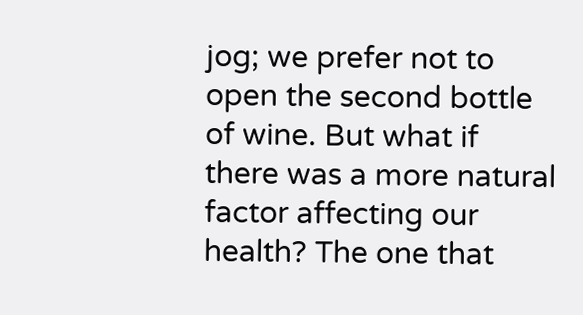jog; we prefer not to open the second bottle of wine. But what if there was a more natural factor affecting our health? The one that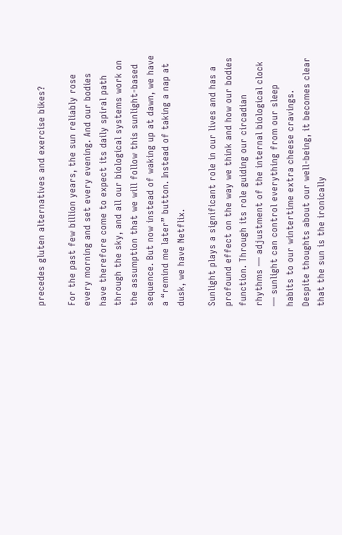precedes gluten alternatives and exercise bikes?

For the past few billion years, the sun reliably rose every morning and set every evening. And our bodies have therefore come to expect its daily spiral path through the sky, and all our biological systems work on the assumption that we will follow this sunlight-based sequence. But now instead of waking up at dawn, we have a “remind me later” button. Instead of taking a nap at dusk, we have Netflix.

Sunlight plays a significant role in our lives and has a profound effect on the way we think and how our bodies function. Through its role guiding our circadian rhythms — adjustment of the internal biological clock — sunlight can control everything from our sleep habits to our wintertime extra cheese cravings. Despite thoughts about our well-being, it becomes clear that the sun is the ironically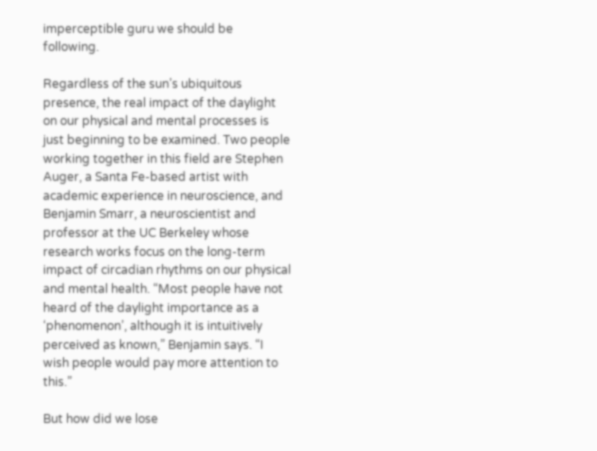imperceptible guru we should be following.

Regardless of the sun’s ubiquitous presence, the real impact of the daylight on our physical and mental processes is just beginning to be examined. Two people working together in this field are Stephen Auger, a Santa Fe-based artist with academic experience in neuroscience, and Benjamin Smarr, a neuroscientist and professor at the UC Berkeley whose research works focus on the long-term impact of circadian rhythms on our physical and mental health. “Most people have not heard of the daylight importance as a ‘phenomenon’, although it is intuitively perceived as known,” Benjamin says. “I wish people would pay more attention to this.”

But how did we lose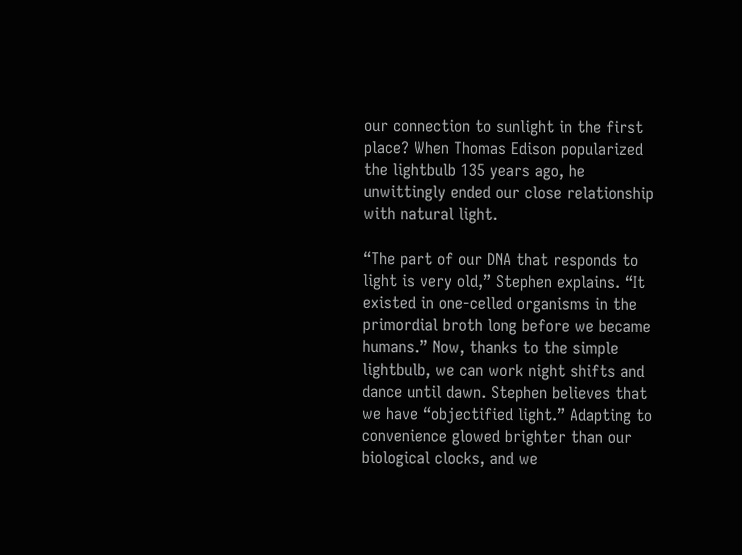our connection to sunlight in the first place? When Thomas Edison popularized the lightbulb 135 years ago, he unwittingly ended our close relationship with natural light.

“The part of our DNA that responds to light is very old,” Stephen explains. “It existed in one-celled organisms in the primordial broth long before we became humans.” Now, thanks to the simple lightbulb, we can work night shifts and dance until dawn. Stephen believes that we have “objectified light.” Adapting to convenience glowed brighter than our biological clocks, and we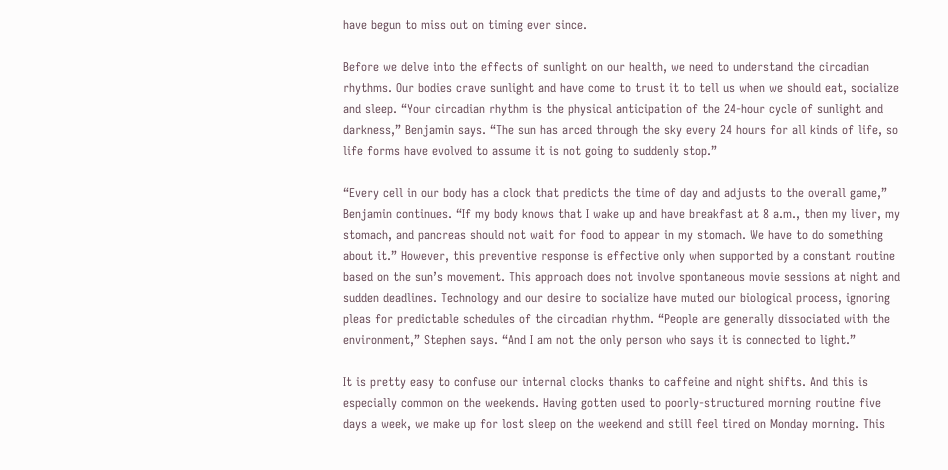have begun to miss out on timing ever since.

Before we delve into the effects of sunlight on our health, we need to understand the circadian rhythms. Our bodies crave sunlight and have come to trust it to tell us when we should eat, socialize and sleep. “Your circadian rhythm is the physical anticipation of the 24-hour cycle of sunlight and darkness,” Benjamin says. “The sun has arced through the sky every 24 hours for all kinds of life, so life forms have evolved to assume it is not going to suddenly stop.”

“Every cell in our body has a clock that predicts the time of day and adjusts to the overall game,” Benjamin continues. “If my body knows that I wake up and have breakfast at 8 a.m., then my liver, my stomach, and pancreas should not wait for food to appear in my stomach. We have to do something about it.” However, this preventive response is effective only when supported by a constant routine based on the sun’s movement. This approach does not involve spontaneous movie sessions at night and sudden deadlines. Technology and our desire to socialize have muted our biological process, ignoring pleas for predictable schedules of the circadian rhythm. “People are generally dissociated with the environment,” Stephen says. “And I am not the only person who says it is connected to light.”

It is pretty easy to confuse our internal clocks thanks to caffeine and night shifts. And this is especially common on the weekends. Having gotten used to poorly-structured morning routine five days a week, we make up for lost sleep on the weekend and still feel tired on Monday morning. This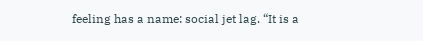feeling has a name: social jet lag. “It is a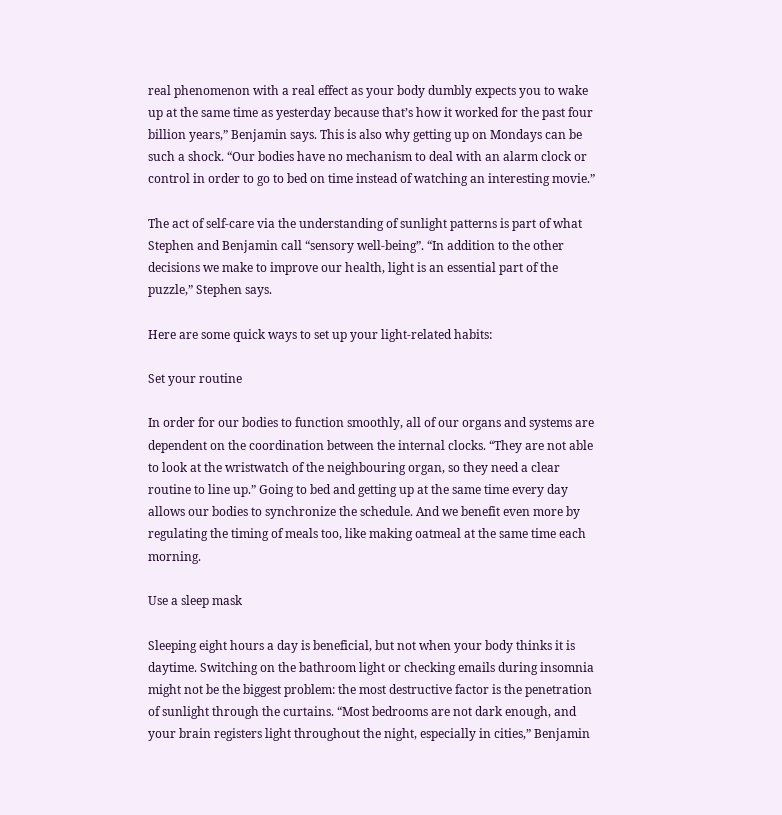real phenomenon with a real effect as your body dumbly expects you to wake up at the same time as yesterday because that’s how it worked for the past four billion years,” Benjamin says. This is also why getting up on Mondays can be such a shock. “Our bodies have no mechanism to deal with an alarm clock or control in order to go to bed on time instead of watching an interesting movie.”

The act of self-care via the understanding of sunlight patterns is part of what Stephen and Benjamin call “sensory well-being”. “In addition to the other decisions we make to improve our health, light is an essential part of the puzzle,” Stephen says.

Here are some quick ways to set up your light-related habits:

Set your routine

In order for our bodies to function smoothly, all of our organs and systems are dependent on the coordination between the internal clocks. “They are not able to look at the wristwatch of the neighbouring organ, so they need a clear routine to line up.” Going to bed and getting up at the same time every day allows our bodies to synchronize the schedule. And we benefit even more by regulating the timing of meals too, like making oatmeal at the same time each morning.

Use a sleep mask

Sleeping eight hours a day is beneficial, but not when your body thinks it is daytime. Switching on the bathroom light or checking emails during insomnia might not be the biggest problem: the most destructive factor is the penetration of sunlight through the curtains. “Most bedrooms are not dark enough, and your brain registers light throughout the night, especially in cities,” Benjamin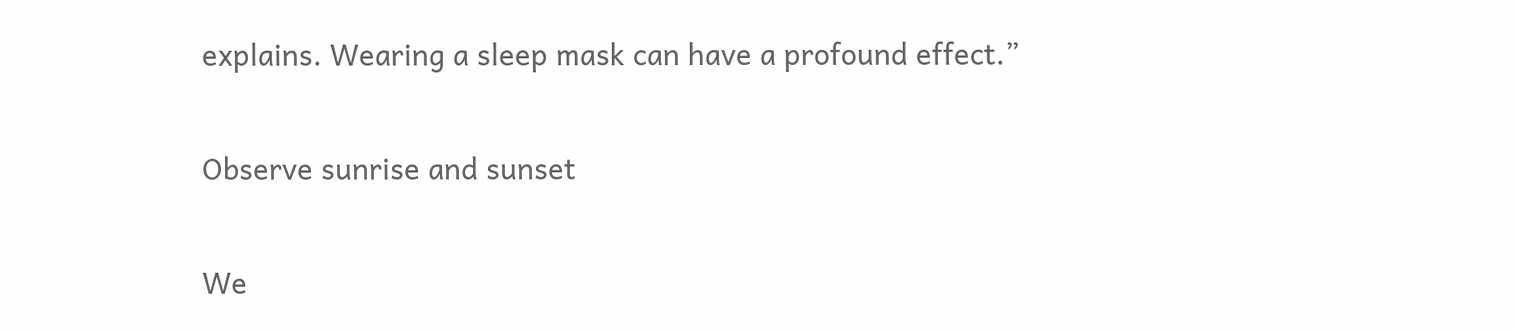explains. Wearing a sleep mask can have a profound effect.”

Observe sunrise and sunset

We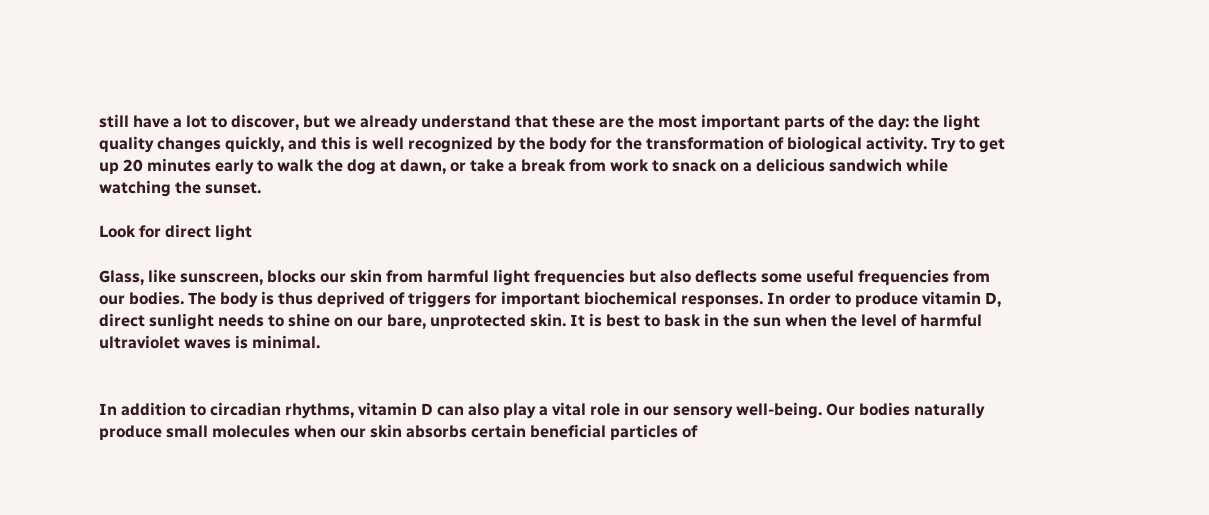still have a lot to discover, but we already understand that these are the most important parts of the day: the light quality changes quickly, and this is well recognized by the body for the transformation of biological activity. Try to get up 20 minutes early to walk the dog at dawn, or take a break from work to snack on a delicious sandwich while watching the sunset.

Look for direct light

Glass, like sunscreen, blocks our skin from harmful light frequencies but also deflects some useful frequencies from our bodies. The body is thus deprived of triggers for important biochemical responses. In order to produce vitamin D, direct sunlight needs to shine on our bare, unprotected skin. It is best to bask in the sun when the level of harmful ultraviolet waves is minimal.


In addition to circadian rhythms, vitamin D can also play a vital role in our sensory well-being. Our bodies naturally produce small molecules when our skin absorbs certain beneficial particles of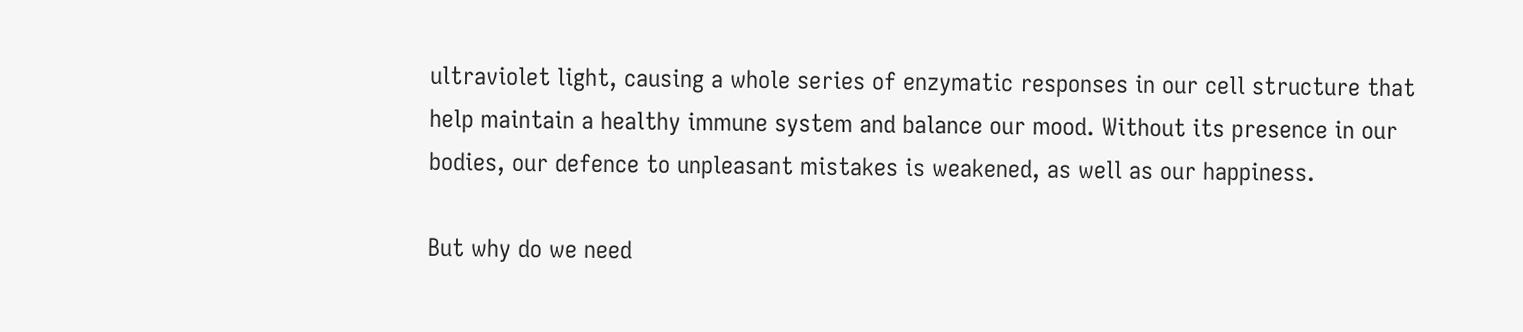ultraviolet light, causing a whole series of enzymatic responses in our cell structure that help maintain a healthy immune system and balance our mood. Without its presence in our bodies, our defence to unpleasant mistakes is weakened, as well as our happiness.

But why do we need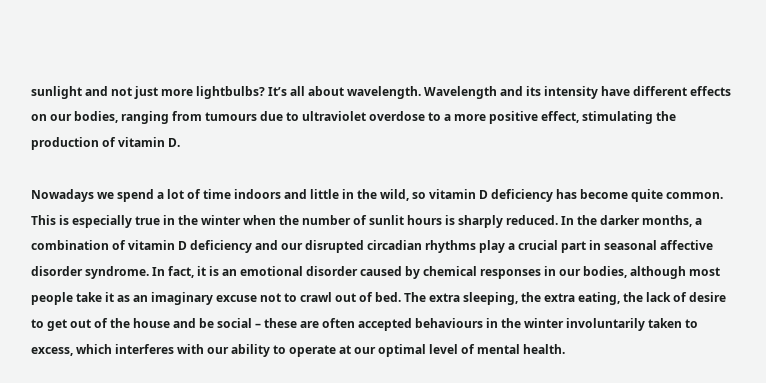sunlight and not just more lightbulbs? It’s all about wavelength. Wavelength and its intensity have different effects on our bodies, ranging from tumours due to ultraviolet overdose to a more positive effect, stimulating the production of vitamin D.

Nowadays we spend a lot of time indoors and little in the wild, so vitamin D deficiency has become quite common. This is especially true in the winter when the number of sunlit hours is sharply reduced. In the darker months, a combination of vitamin D deficiency and our disrupted circadian rhythms play a crucial part in seasonal affective disorder syndrome. In fact, it is an emotional disorder caused by chemical responses in our bodies, although most people take it as an imaginary excuse not to crawl out of bed. The extra sleeping, the extra eating, the lack of desire to get out of the house and be social – these are often accepted behaviours in the winter involuntarily taken to excess, which interferes with our ability to operate at our optimal level of mental health.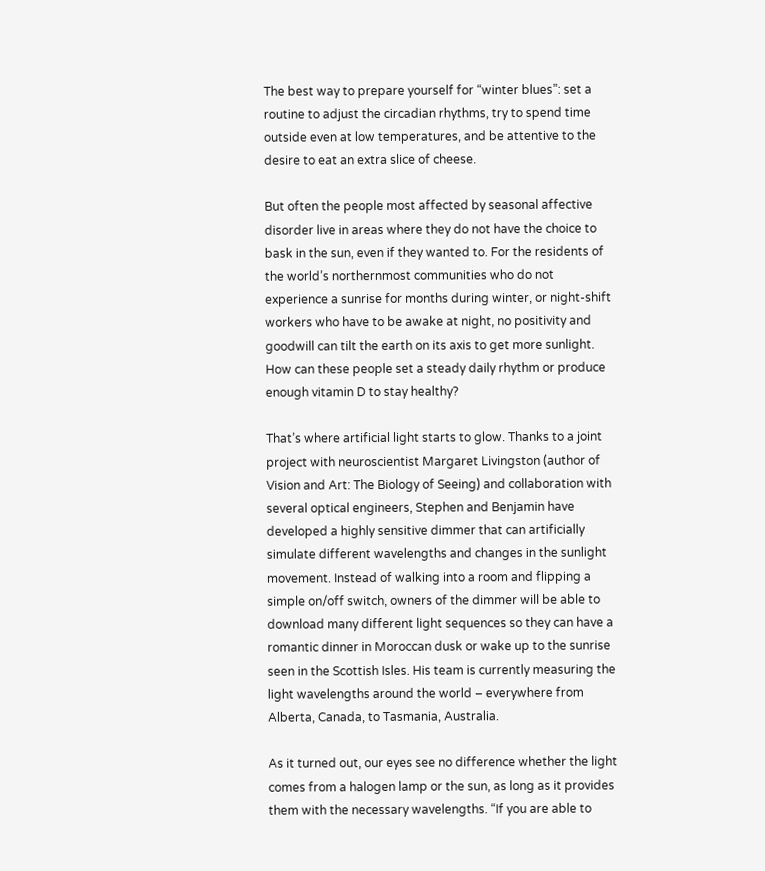The best way to prepare yourself for “winter blues”: set a routine to adjust the circadian rhythms, try to spend time outside even at low temperatures, and be attentive to the desire to eat an extra slice of cheese.

But often the people most affected by seasonal affective disorder live in areas where they do not have the choice to bask in the sun, even if they wanted to. For the residents of the world’s northernmost communities who do not experience a sunrise for months during winter, or night-shift workers who have to be awake at night, no positivity and goodwill can tilt the earth on its axis to get more sunlight. How can these people set a steady daily rhythm or produce enough vitamin D to stay healthy?

That’s where artificial light starts to glow. Thanks to a joint project with neuroscientist Margaret Livingston (author of Vision and Art: The Biology of Seeing) and collaboration with several optical engineers, Stephen and Benjamin have developed a highly sensitive dimmer that can artificially simulate different wavelengths and changes in the sunlight movement. Instead of walking into a room and flipping a simple on/off switch, owners of the dimmer will be able to download many different light sequences so they can have a romantic dinner in Moroccan dusk or wake up to the sunrise seen in the Scottish Isles. His team is currently measuring the light wavelengths around the world – everywhere from Alberta, Canada, to Tasmania, Australia.

As it turned out, our eyes see no difference whether the light comes from a halogen lamp or the sun, as long as it provides them with the necessary wavelengths. “If you are able to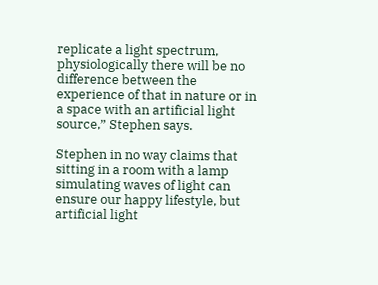replicate a light spectrum, physiologically there will be no difference between the experience of that in nature or in a space with an artificial light source,” Stephen says.

Stephen in no way claims that sitting in a room with a lamp simulating waves of light can ensure our happy lifestyle, but artificial light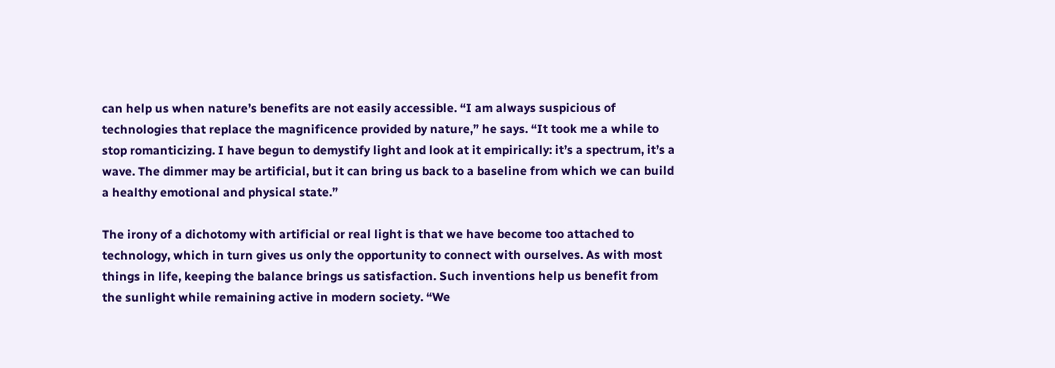can help us when nature’s benefits are not easily accessible. “I am always suspicious of technologies that replace the magnificence provided by nature,” he says. “It took me a while to stop romanticizing. I have begun to demystify light and look at it empirically: it’s a spectrum, it’s a wave. The dimmer may be artificial, but it can bring us back to a baseline from which we can build a healthy emotional and physical state.”

The irony of a dichotomy with artificial or real light is that we have become too attached to technology, which in turn gives us only the opportunity to connect with ourselves. As with most things in life, keeping the balance brings us satisfaction. Such inventions help us benefit from the sunlight while remaining active in modern society. “We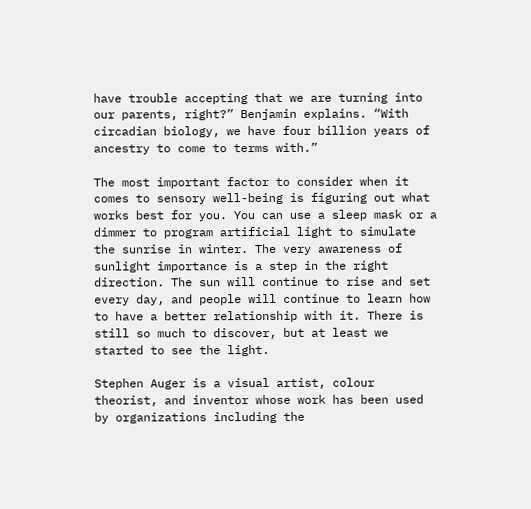have trouble accepting that we are turning into our parents, right?” Benjamin explains. “With circadian biology, we have four billion years of ancestry to come to terms with.”

The most important factor to consider when it comes to sensory well-being is figuring out what works best for you. You can use a sleep mask or a dimmer to program artificial light to simulate the sunrise in winter. The very awareness of sunlight importance is a step in the right direction. The sun will continue to rise and set every day, and people will continue to learn how to have a better relationship with it. There is still so much to discover, but at least we started to see the light.

Stephen Auger is a visual artist, colour theorist, and inventor whose work has been used by organizations including the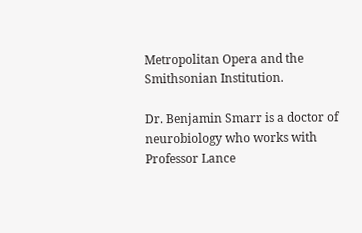Metropolitan Opera and the Smithsonian Institution.

Dr. Benjamin Smarr is a doctor of neurobiology who works with Professor Lance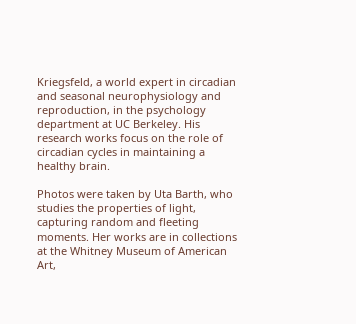Kriegsfeld, a world expert in circadian and seasonal neurophysiology and reproduction, in the psychology department at UC Berkeley. His research works focus on the role of circadian cycles in maintaining a healthy brain.

Photos were taken by Uta Barth, who studies the properties of light, capturing random and fleeting moments. Her works are in collections at the Whitney Museum of American Art,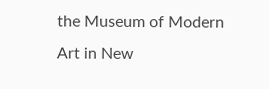the Museum of Modern Art in New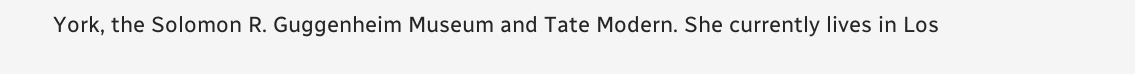York, the Solomon R. Guggenheim Museum and Tate Modern. She currently lives in Los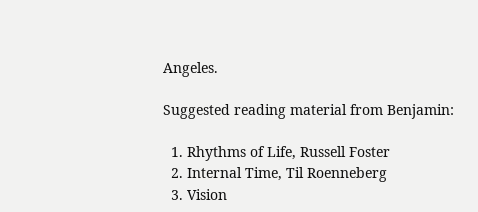Angeles.

Suggested reading material from Benjamin:

  1. Rhythms of Life, Russell Foster
  2. Internal Time, Til Roenneberg
  3. Vision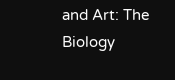and Art: The Biology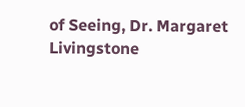of Seeing, Dr. Margaret Livingstone